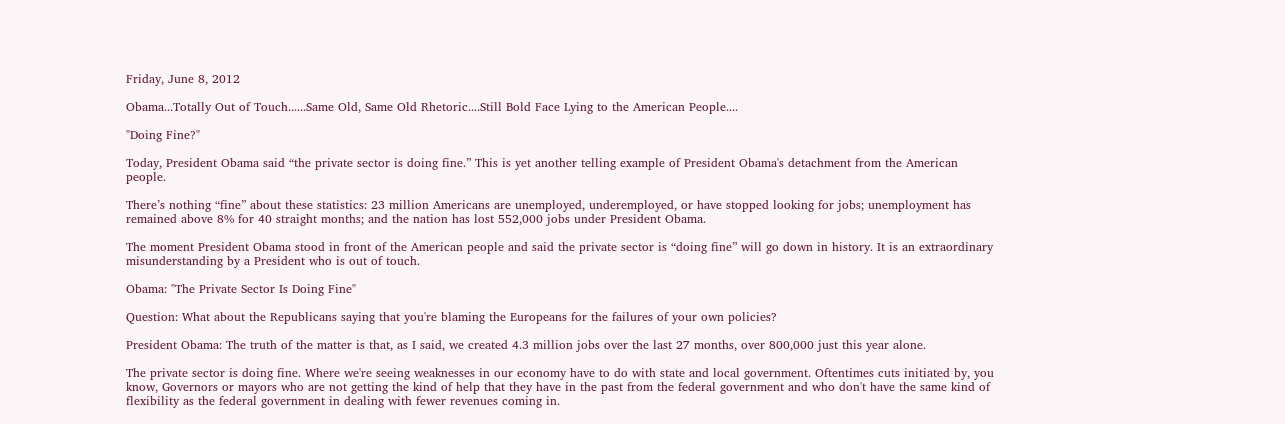Friday, June 8, 2012

Obama...Totally Out of Touch......Same Old, Same Old Rhetoric....Still Bold Face Lying to the American People....

"Doing Fine?"

Today, President Obama said “the private sector is doing fine.” This is yet another telling example of President Obama's detachment from the American people.

There’s nothing “fine” about these statistics: 23 million Americans are unemployed, underemployed, or have stopped looking for jobs; unemployment has remained above 8% for 40 straight months; and the nation has lost 552,000 jobs under President Obama.

The moment President Obama stood in front of the American people and said the private sector is “doing fine” will go down in history. It is an extraordinary misunderstanding by a President who is out of touch.

Obama: "The Private Sector Is Doing Fine"

Question: What about the Republicans saying that you're blaming the Europeans for the failures of your own policies?

President Obama: The truth of the matter is that, as I said, we created 4.3 million jobs over the last 27 months, over 800,000 just this year alone.

The private sector is doing fine. Where we're seeing weaknesses in our economy have to do with state and local government. Oftentimes cuts initiated by, you know, Governors or mayors who are not getting the kind of help that they have in the past from the federal government and who don't have the same kind of flexibility as the federal government in dealing with fewer revenues coming in.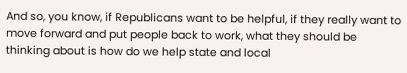And so, you know, if Republicans want to be helpful, if they really want to move forward and put people back to work, what they should be thinking about is how do we help state and local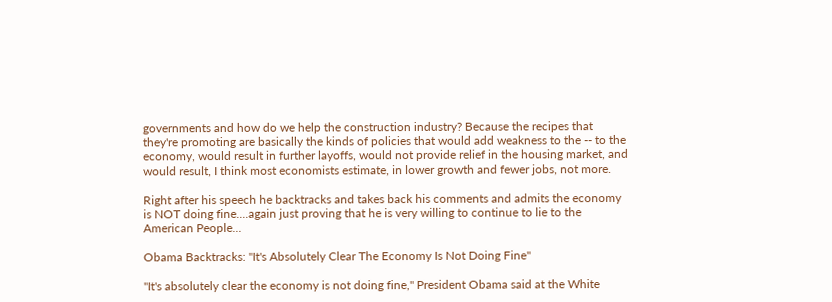governments and how do we help the construction industry? Because the recipes that they're promoting are basically the kinds of policies that would add weakness to the -- to the economy, would result in further layoffs, would not provide relief in the housing market, and would result, I think most economists estimate, in lower growth and fewer jobs, not more.

Right after his speech he backtracks and takes back his comments and admits the economy is NOT doing fine....again just proving that he is very willing to continue to lie to the American People...

Obama Backtracks: "It's Absolutely Clear The Economy Is Not Doing Fine"

"It's absolutely clear the economy is not doing fine," President Obama said at the White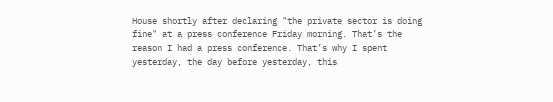House shortly after declaring "the private sector is doing fine" at a press conference Friday morning. That’s the reason I had a press conference. That’s why I spent yesterday, the day before yesterday, this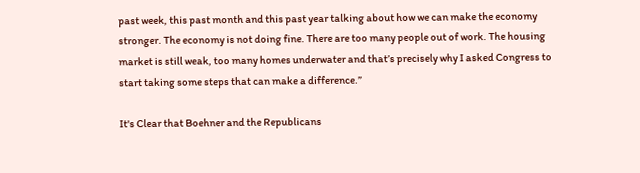past week, this past month and this past year talking about how we can make the economy stronger. The economy is not doing fine. There are too many people out of work. The housing market is still weak, too many homes underwater and that’s precisely why I asked Congress to start taking some steps that can make a difference.”

It's Clear that Boehner and the Republicans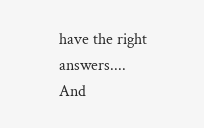have the right answers....
And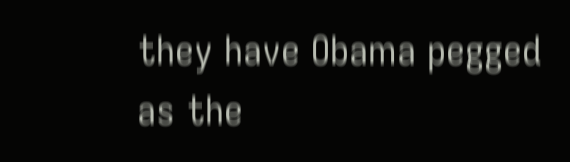they have Obama pegged as the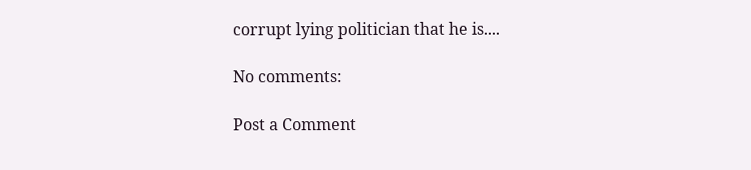corrupt lying politician that he is....

No comments:

Post a Comment